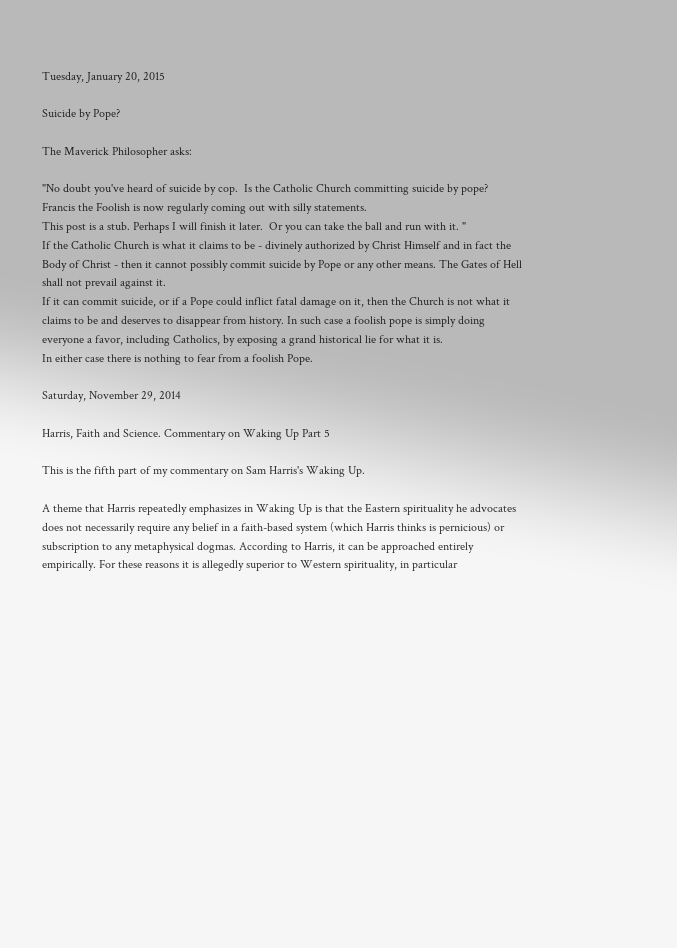Tuesday, January 20, 2015

Suicide by Pope?

The Maverick Philosopher asks:

"No doubt you've heard of suicide by cop.  Is the Catholic Church committing suicide by pope?  Francis the Foolish is now regularly coming out with silly statements.
This post is a stub. Perhaps I will finish it later.  Or you can take the ball and run with it. "
If the Catholic Church is what it claims to be - divinely authorized by Christ Himself and in fact the Body of Christ - then it cannot possibly commit suicide by Pope or any other means. The Gates of Hell shall not prevail against it.
If it can commit suicide, or if a Pope could inflict fatal damage on it, then the Church is not what it claims to be and deserves to disappear from history. In such case a foolish pope is simply doing everyone a favor, including Catholics, by exposing a grand historical lie for what it is.
In either case there is nothing to fear from a foolish Pope.

Saturday, November 29, 2014

Harris, Faith and Science. Commentary on Waking Up Part 5

This is the fifth part of my commentary on Sam Harris's Waking Up.

A theme that Harris repeatedly emphasizes in Waking Up is that the Eastern spirituality he advocates does not necessarily require any belief in a faith-based system (which Harris thinks is pernicious) or subscription to any metaphysical dogmas. According to Harris, it can be approached entirely empirically. For these reasons it is allegedly superior to Western spirituality, in particular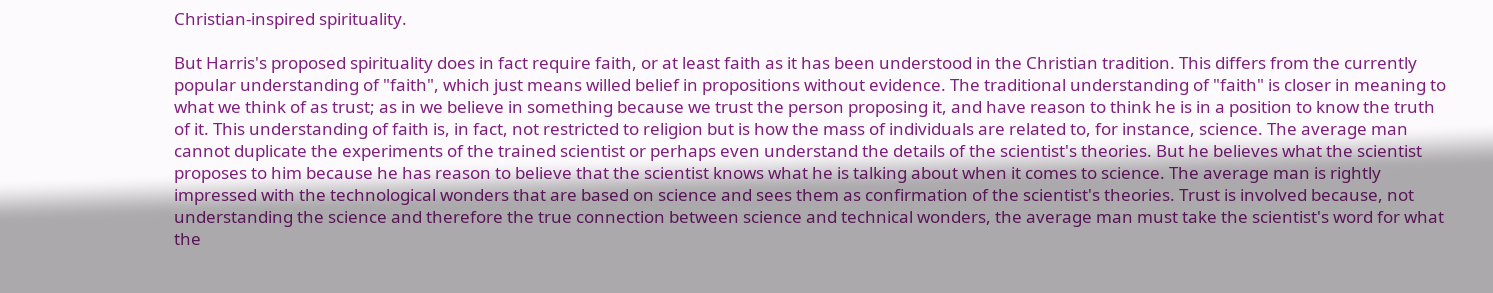Christian-inspired spirituality.

But Harris's proposed spirituality does in fact require faith, or at least faith as it has been understood in the Christian tradition. This differs from the currently popular understanding of "faith", which just means willed belief in propositions without evidence. The traditional understanding of "faith" is closer in meaning to what we think of as trust; as in we believe in something because we trust the person proposing it, and have reason to think he is in a position to know the truth of it. This understanding of faith is, in fact, not restricted to religion but is how the mass of individuals are related to, for instance, science. The average man cannot duplicate the experiments of the trained scientist or perhaps even understand the details of the scientist's theories. But he believes what the scientist proposes to him because he has reason to believe that the scientist knows what he is talking about when it comes to science. The average man is rightly impressed with the technological wonders that are based on science and sees them as confirmation of the scientist's theories. Trust is involved because, not understanding the science and therefore the true connection between science and technical wonders, the average man must take the scientist's word for what the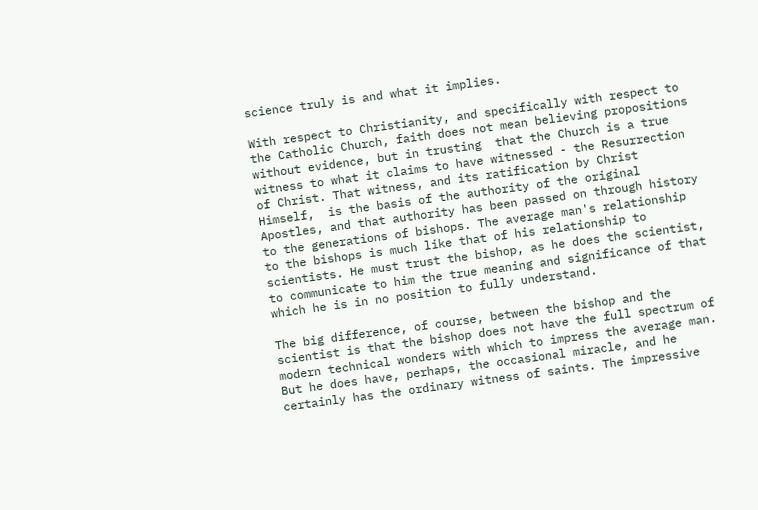science truly is and what it implies.

With respect to Christianity, and specifically with respect to the Catholic Church, faith does not mean believing propositions without evidence, but in trusting  that the Church is a true witness to what it claims to have witnessed - the Resurrection of Christ. That witness, and its ratification by Christ Himself,  is the basis of the authority of the original Apostles, and that authority has been passed on through history to the generations of bishops. The average man's relationship to the bishops is much like that of his relationship to scientists. He must trust the bishop, as he does the scientist, to communicate to him the true meaning and significance of that which he is in no position to fully understand.

The big difference, of course, between the bishop and the scientist is that the bishop does not have the full spectrum of modern technical wonders with which to impress the average man. But he does have, perhaps, the occasional miracle, and he certainly has the ordinary witness of saints. The impressive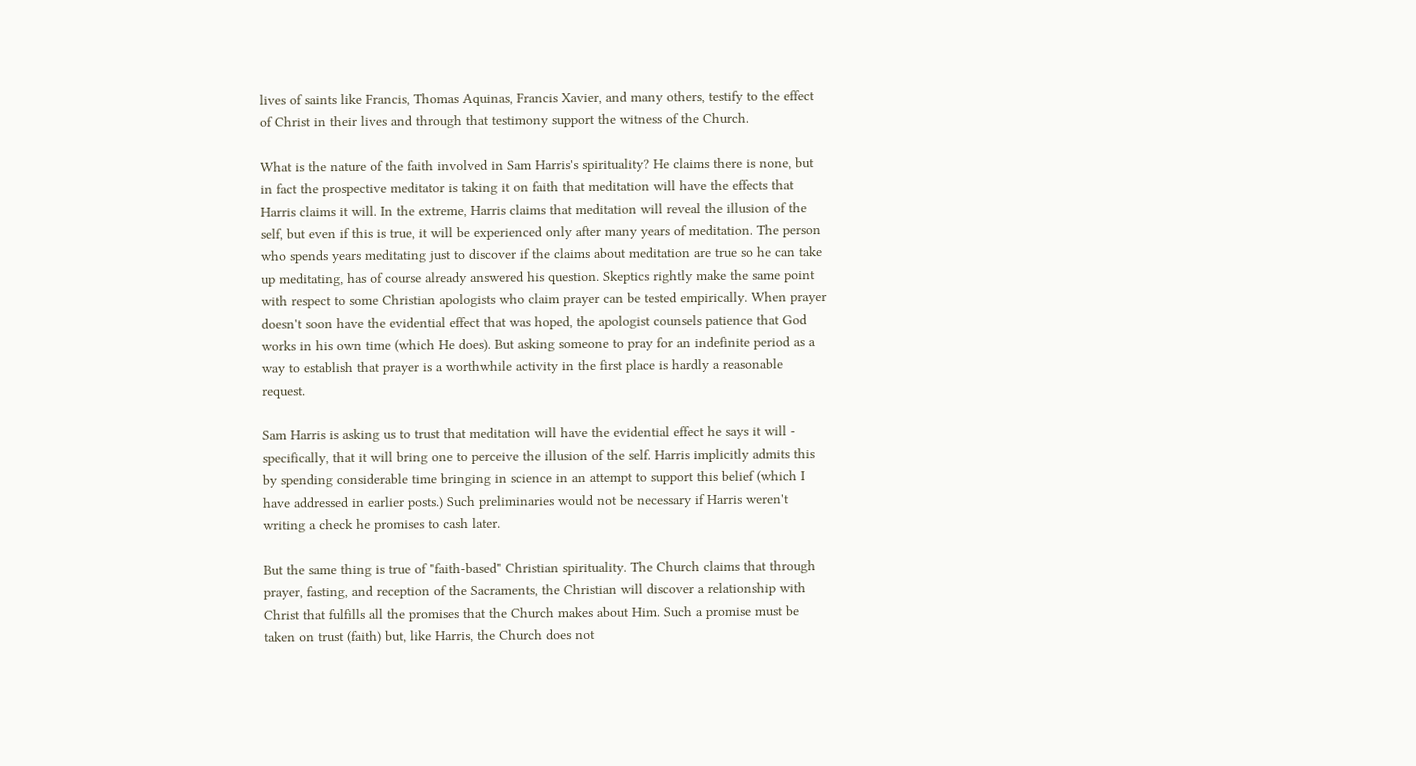lives of saints like Francis, Thomas Aquinas, Francis Xavier, and many others, testify to the effect of Christ in their lives and through that testimony support the witness of the Church.

What is the nature of the faith involved in Sam Harris's spirituality? He claims there is none, but in fact the prospective meditator is taking it on faith that meditation will have the effects that Harris claims it will. In the extreme, Harris claims that meditation will reveal the illusion of the self, but even if this is true, it will be experienced only after many years of meditation. The person who spends years meditating just to discover if the claims about meditation are true so he can take up meditating, has of course already answered his question. Skeptics rightly make the same point with respect to some Christian apologists who claim prayer can be tested empirically. When prayer doesn't soon have the evidential effect that was hoped, the apologist counsels patience that God works in his own time (which He does). But asking someone to pray for an indefinite period as a way to establish that prayer is a worthwhile activity in the first place is hardly a reasonable request.

Sam Harris is asking us to trust that meditation will have the evidential effect he says it will - specifically, that it will bring one to perceive the illusion of the self. Harris implicitly admits this by spending considerable time bringing in science in an attempt to support this belief (which I have addressed in earlier posts.) Such preliminaries would not be necessary if Harris weren't writing a check he promises to cash later.

But the same thing is true of "faith-based" Christian spirituality. The Church claims that through prayer, fasting, and reception of the Sacraments, the Christian will discover a relationship with Christ that fulfills all the promises that the Church makes about Him. Such a promise must be taken on trust (faith) but, like Harris, the Church does not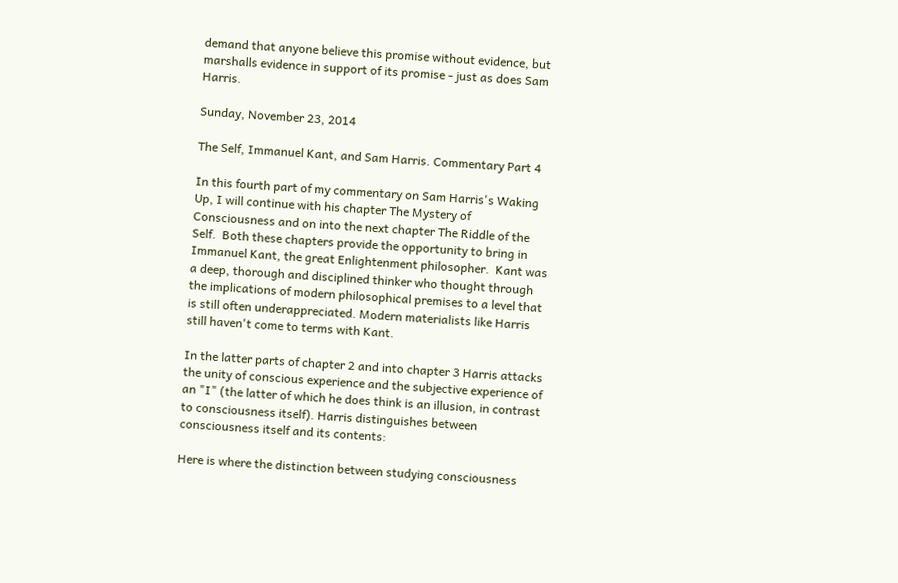demand that anyone believe this promise without evidence, but marshalls evidence in support of its promise - just as does Sam Harris.

Sunday, November 23, 2014

The Self, Immanuel Kant, and Sam Harris. Commentary Part 4

In this fourth part of my commentary on Sam Harris's Waking Up, I will continue with his chapter The Mystery of Consciousness and on into the next chapter The Riddle of the Self.  Both these chapters provide the opportunity to bring in Immanuel Kant, the great Enlightenment philosopher.  Kant was a deep, thorough and disciplined thinker who thought through the implications of modern philosophical premises to a level that is still often underappreciated. Modern materialists like Harris still haven't come to terms with Kant.

In the latter parts of chapter 2 and into chapter 3 Harris attacks the unity of conscious experience and the subjective experience of an "I" (the latter of which he does think is an illusion, in contrast to consciousness itself). Harris distinguishes between consciousness itself and its contents:

Here is where the distinction between studying consciousness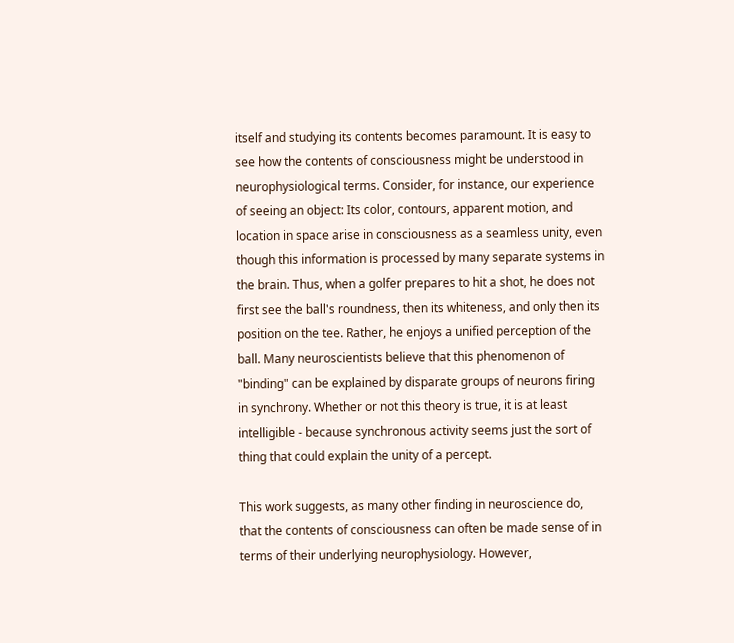itself and studying its contents becomes paramount. It is easy to see how the contents of consciousness might be understood in neurophysiological terms. Consider, for instance, our experience of seeing an object: Its color, contours, apparent motion, and location in space arise in consciousness as a seamless unity, even though this information is processed by many separate systems in the brain. Thus, when a golfer prepares to hit a shot, he does not first see the ball's roundness, then its whiteness, and only then its position on the tee. Rather, he enjoys a unified perception of the ball. Many neuroscientists believe that this phenomenon of "binding" can be explained by disparate groups of neurons firing in synchrony. Whether or not this theory is true, it is at least intelligible - because synchronous activity seems just the sort of thing that could explain the unity of a percept.

This work suggests, as many other finding in neuroscience do, that the contents of consciousness can often be made sense of in terms of their underlying neurophysiology. However,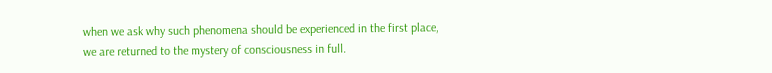when we ask why such phenomena should be experienced in the first place, we are returned to the mystery of consciousness in full.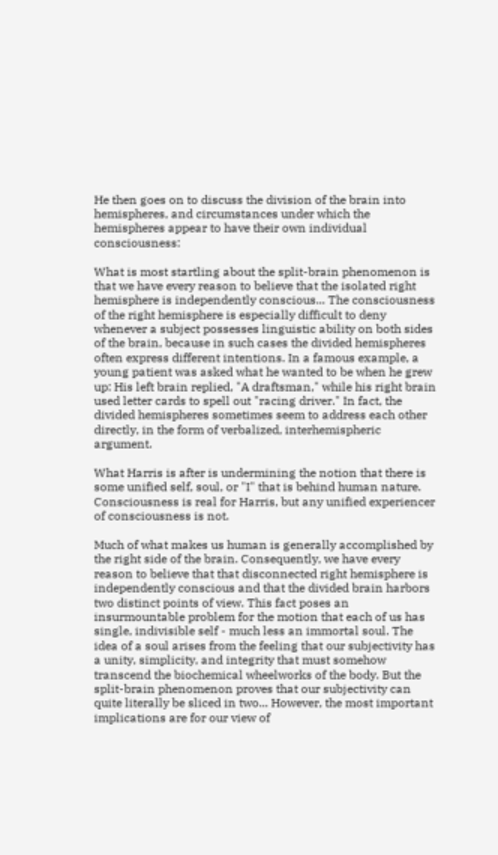He then goes on to discuss the division of the brain into hemispheres, and circumstances under which the hemispheres appear to have their own individual consciousness:

What is most startling about the split-brain phenomenon is that we have every reason to believe that the isolated right hemisphere is independently conscious... The consciousness of the right hemisphere is especially difficult to deny whenever a subject possesses linguistic ability on both sides of the brain, because in such cases the divided hemispheres often express different intentions. In a famous example, a young patient was asked what he wanted to be when he grew up: His left brain replied, "A draftsman," while his right brain used letter cards to spell out "racing driver." In fact, the divided hemispheres sometimes seem to address each other directly, in the form of verbalized, interhemispheric argument.

What Harris is after is undermining the notion that there is some unified self, soul, or "I" that is behind human nature. Consciousness is real for Harris, but any unified experiencer of consciousness is not.

Much of what makes us human is generally accomplished by the right side of the brain. Consequently, we have every reason to believe that that disconnected right hemisphere is independently conscious and that the divided brain harbors two distinct points of view. This fact poses an insurmountable problem for the motion that each of us has single, indivisible self - much less an immortal soul. The idea of a soul arises from the feeling that our subjectivity has a unity, simplicity, and integrity that must somehow transcend the biochemical wheelworks of the body. But the split-brain phenomenon proves that our subjectivity can quite literally be sliced in two... However, the most important implications are for our view of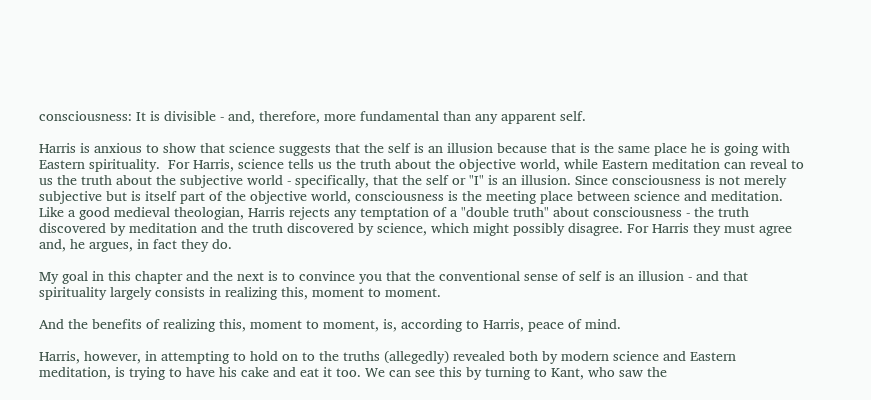consciousness: It is divisible - and, therefore, more fundamental than any apparent self.

Harris is anxious to show that science suggests that the self is an illusion because that is the same place he is going with Eastern spirituality.  For Harris, science tells us the truth about the objective world, while Eastern meditation can reveal to us the truth about the subjective world - specifically, that the self or "I" is an illusion. Since consciousness is not merely subjective but is itself part of the objective world, consciousness is the meeting place between science and meditation. Like a good medieval theologian, Harris rejects any temptation of a "double truth" about consciousness - the truth discovered by meditation and the truth discovered by science, which might possibly disagree. For Harris they must agree and, he argues, in fact they do.

My goal in this chapter and the next is to convince you that the conventional sense of self is an illusion - and that spirituality largely consists in realizing this, moment to moment.

And the benefits of realizing this, moment to moment, is, according to Harris, peace of mind.

Harris, however, in attempting to hold on to the truths (allegedly) revealed both by modern science and Eastern meditation, is trying to have his cake and eat it too. We can see this by turning to Kant, who saw the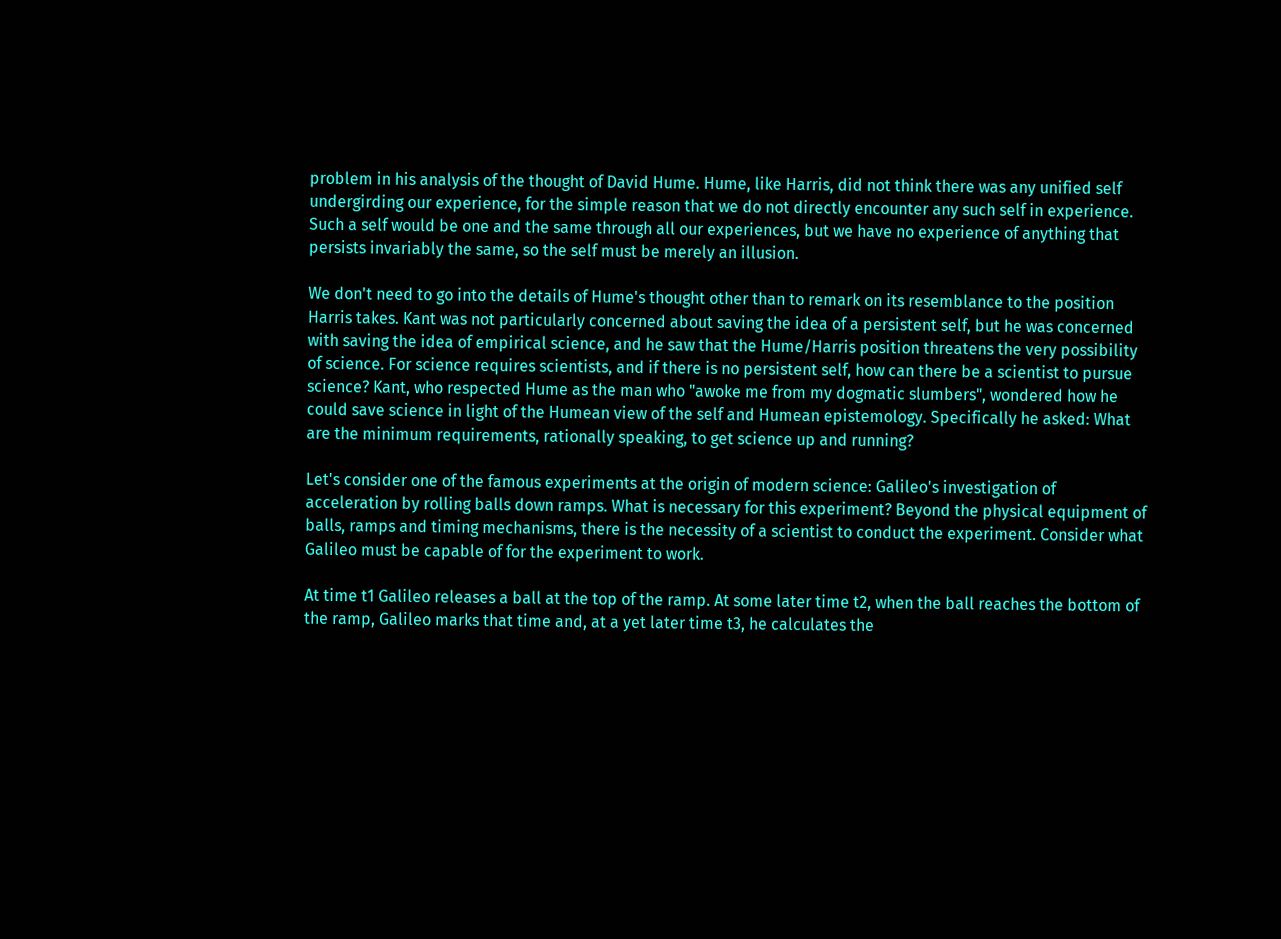problem in his analysis of the thought of David Hume. Hume, like Harris, did not think there was any unified self undergirding our experience, for the simple reason that we do not directly encounter any such self in experience. Such a self would be one and the same through all our experiences, but we have no experience of anything that persists invariably the same, so the self must be merely an illusion.

We don't need to go into the details of Hume's thought other than to remark on its resemblance to the position Harris takes. Kant was not particularly concerned about saving the idea of a persistent self, but he was concerned with saving the idea of empirical science, and he saw that the Hume/Harris position threatens the very possibility of science. For science requires scientists, and if there is no persistent self, how can there be a scientist to pursue science? Kant, who respected Hume as the man who "awoke me from my dogmatic slumbers", wondered how he could save science in light of the Humean view of the self and Humean epistemology. Specifically he asked: What are the minimum requirements, rationally speaking, to get science up and running?

Let's consider one of the famous experiments at the origin of modern science: Galileo's investigation of acceleration by rolling balls down ramps. What is necessary for this experiment? Beyond the physical equipment of balls, ramps and timing mechanisms, there is the necessity of a scientist to conduct the experiment. Consider what Galileo must be capable of for the experiment to work.

At time t1 Galileo releases a ball at the top of the ramp. At some later time t2, when the ball reaches the bottom of the ramp, Galileo marks that time and, at a yet later time t3, he calculates the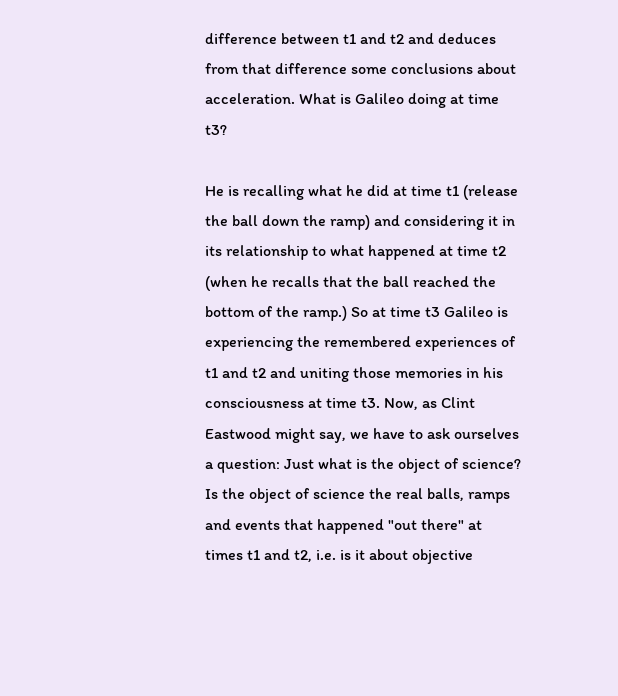difference between t1 and t2 and deduces from that difference some conclusions about acceleration. What is Galileo doing at time t3?

He is recalling what he did at time t1 (release the ball down the ramp) and considering it in its relationship to what happened at time t2 (when he recalls that the ball reached the bottom of the ramp.) So at time t3 Galileo is experiencing the remembered experiences of t1 and t2 and uniting those memories in his consciousness at time t3. Now, as Clint Eastwood might say, we have to ask ourselves a question: Just what is the object of science? Is the object of science the real balls, ramps and events that happened "out there" at times t1 and t2, i.e. is it about objective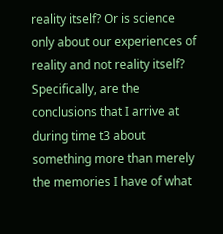reality itself? Or is science only about our experiences of reality and not reality itself? Specifically, are the conclusions that I arrive at during time t3 about something more than merely the memories I have of what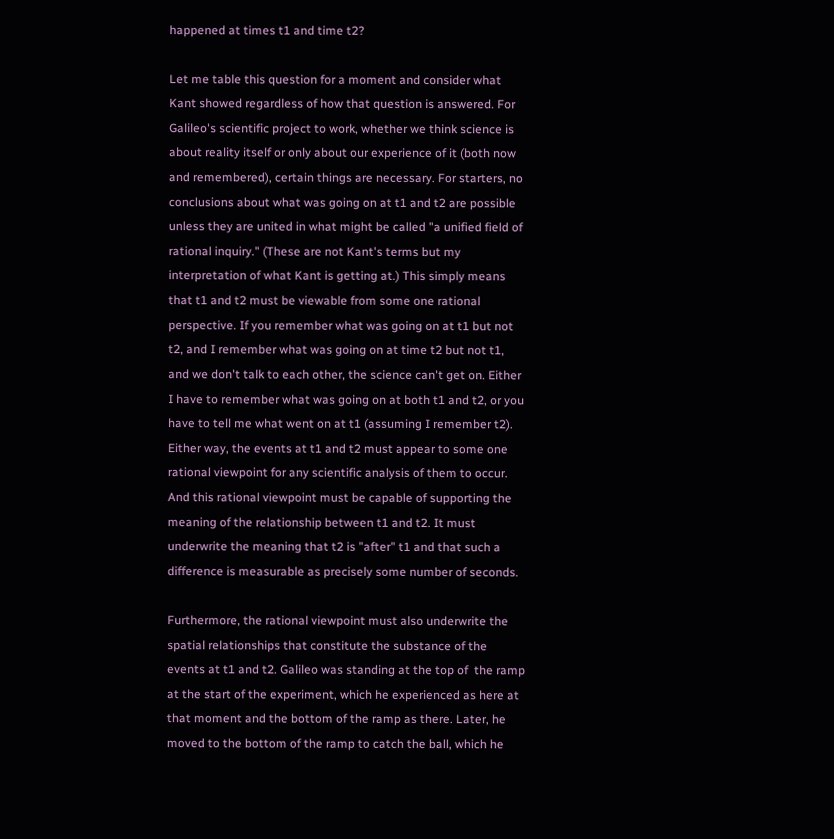happened at times t1 and time t2?

Let me table this question for a moment and consider what Kant showed regardless of how that question is answered. For Galileo's scientific project to work, whether we think science is about reality itself or only about our experience of it (both now and remembered), certain things are necessary. For starters, no conclusions about what was going on at t1 and t2 are possible unless they are united in what might be called "a unified field of rational inquiry." (These are not Kant's terms but my interpretation of what Kant is getting at.) This simply means that t1 and t2 must be viewable from some one rational perspective. If you remember what was going on at t1 but not t2, and I remember what was going on at time t2 but not t1, and we don't talk to each other, the science can't get on. Either I have to remember what was going on at both t1 and t2, or you have to tell me what went on at t1 (assuming I remember t2). Either way, the events at t1 and t2 must appear to some one rational viewpoint for any scientific analysis of them to occur. And this rational viewpoint must be capable of supporting the meaning of the relationship between t1 and t2. It must underwrite the meaning that t2 is "after" t1 and that such a difference is measurable as precisely some number of seconds.

Furthermore, the rational viewpoint must also underwrite the spatial relationships that constitute the substance of the events at t1 and t2. Galileo was standing at the top of  the ramp at the start of the experiment, which he experienced as here at that moment and the bottom of the ramp as there. Later, he moved to the bottom of the ramp to catch the ball, which he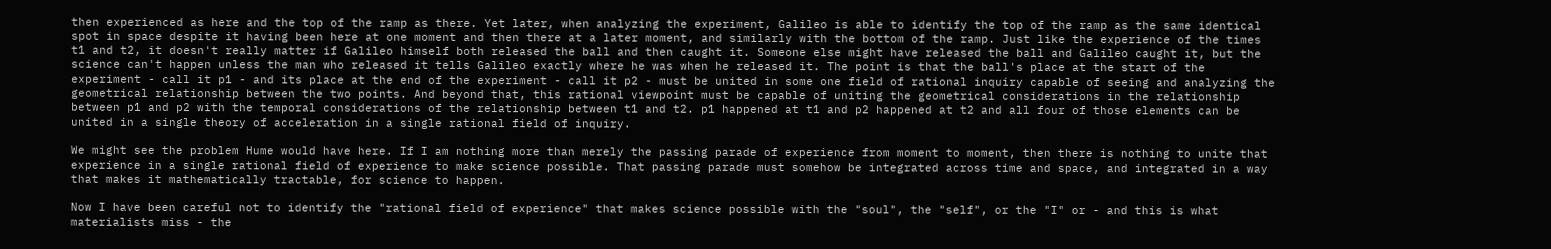then experienced as here and the top of the ramp as there. Yet later, when analyzing the experiment, Galileo is able to identify the top of the ramp as the same identical spot in space despite it having been here at one moment and then there at a later moment, and similarly with the bottom of the ramp. Just like the experience of the times t1 and t2, it doesn't really matter if Galileo himself both released the ball and then caught it. Someone else might have released the ball and Galileo caught it, but the science can't happen unless the man who released it tells Galileo exactly where he was when he released it. The point is that the ball's place at the start of the experiment - call it p1 - and its place at the end of the experiment - call it p2 - must be united in some one field of rational inquiry capable of seeing and analyzing the geometrical relationship between the two points. And beyond that, this rational viewpoint must be capable of uniting the geometrical considerations in the relationship between p1 and p2 with the temporal considerations of the relationship between t1 and t2. p1 happened at t1 and p2 happened at t2 and all four of those elements can be united in a single theory of acceleration in a single rational field of inquiry.

We might see the problem Hume would have here. If I am nothing more than merely the passing parade of experience from moment to moment, then there is nothing to unite that experience in a single rational field of experience to make science possible. That passing parade must somehow be integrated across time and space, and integrated in a way that makes it mathematically tractable, for science to happen.

Now I have been careful not to identify the "rational field of experience" that makes science possible with the "soul", the "self", or the "I" or - and this is what materialists miss - the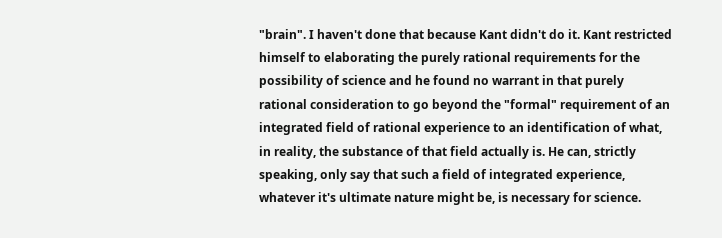"brain". I haven't done that because Kant didn't do it. Kant restricted himself to elaborating the purely rational requirements for the possibility of science and he found no warrant in that purely rational consideration to go beyond the "formal" requirement of an integrated field of rational experience to an identification of what, in reality, the substance of that field actually is. He can, strictly speaking, only say that such a field of integrated experience, whatever it's ultimate nature might be, is necessary for science.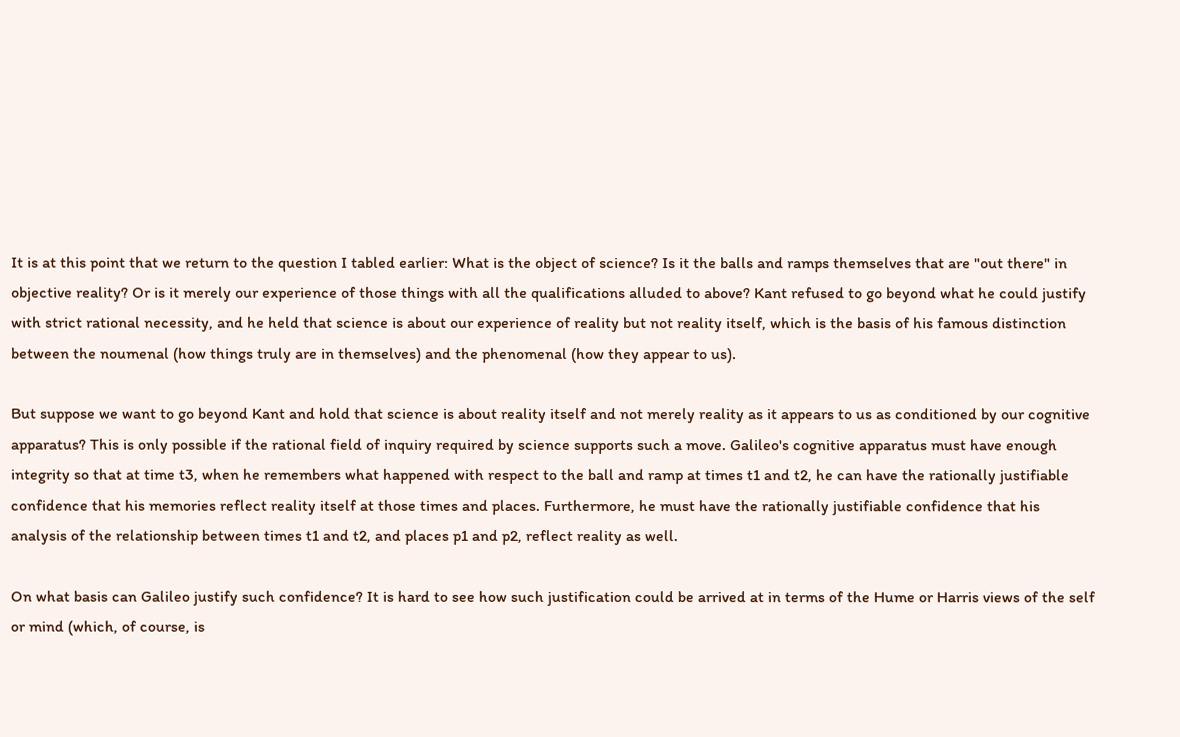It is at this point that we return to the question I tabled earlier: What is the object of science? Is it the balls and ramps themselves that are "out there" in objective reality? Or is it merely our experience of those things with all the qualifications alluded to above? Kant refused to go beyond what he could justify with strict rational necessity, and he held that science is about our experience of reality but not reality itself, which is the basis of his famous distinction between the noumenal (how things truly are in themselves) and the phenomenal (how they appear to us).

But suppose we want to go beyond Kant and hold that science is about reality itself and not merely reality as it appears to us as conditioned by our cognitive apparatus? This is only possible if the rational field of inquiry required by science supports such a move. Galileo's cognitive apparatus must have enough integrity so that at time t3, when he remembers what happened with respect to the ball and ramp at times t1 and t2, he can have the rationally justifiable confidence that his memories reflect reality itself at those times and places. Furthermore, he must have the rationally justifiable confidence that his analysis of the relationship between times t1 and t2, and places p1 and p2, reflect reality as well.

On what basis can Galileo justify such confidence? It is hard to see how such justification could be arrived at in terms of the Hume or Harris views of the self or mind (which, of course, is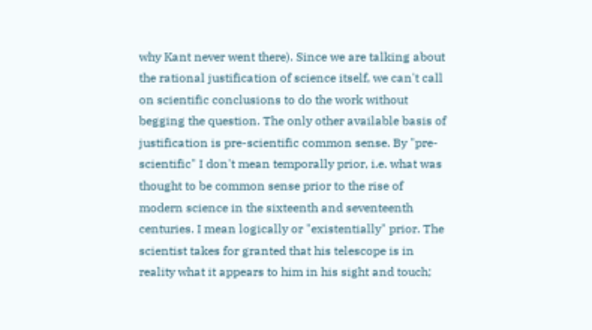why Kant never went there). Since we are talking about the rational justification of science itself, we can't call on scientific conclusions to do the work without begging the question. The only other available basis of justification is pre-scientific common sense. By "pre-scientific" I don't mean temporally prior, i.e. what was thought to be common sense prior to the rise of modern science in the sixteenth and seventeenth centuries. I mean logically or "existentially" prior. The scientist takes for granted that his telescope is in reality what it appears to him in his sight and touch;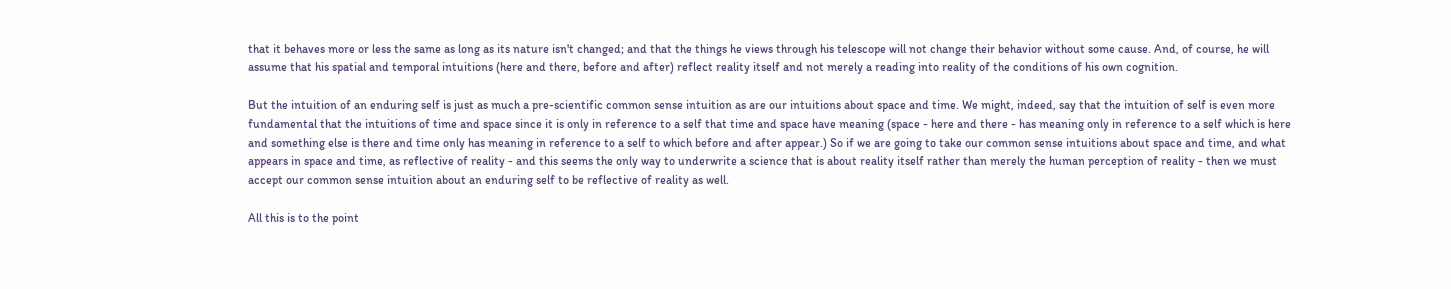that it behaves more or less the same as long as its nature isn't changed; and that the things he views through his telescope will not change their behavior without some cause. And, of course, he will assume that his spatial and temporal intuitions (here and there, before and after) reflect reality itself and not merely a reading into reality of the conditions of his own cognition.

But the intuition of an enduring self is just as much a pre-scientific common sense intuition as are our intuitions about space and time. We might, indeed, say that the intuition of self is even more fundamental that the intuitions of time and space since it is only in reference to a self that time and space have meaning (space - here and there - has meaning only in reference to a self which is here and something else is there and time only has meaning in reference to a self to which before and after appear.) So if we are going to take our common sense intuitions about space and time, and what appears in space and time, as reflective of reality - and this seems the only way to underwrite a science that is about reality itself rather than merely the human perception of reality - then we must accept our common sense intuition about an enduring self to be reflective of reality as well.

All this is to the point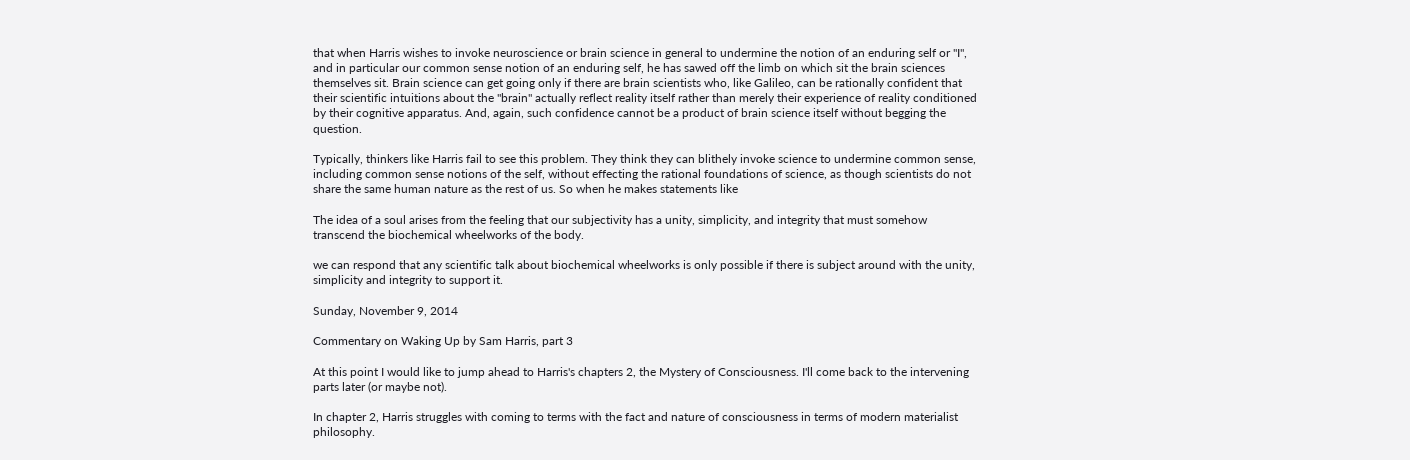that when Harris wishes to invoke neuroscience or brain science in general to undermine the notion of an enduring self or "I", and in particular our common sense notion of an enduring self, he has sawed off the limb on which sit the brain sciences themselves sit. Brain science can get going only if there are brain scientists who, like Galileo, can be rationally confident that their scientific intuitions about the "brain" actually reflect reality itself rather than merely their experience of reality conditioned by their cognitive apparatus. And, again, such confidence cannot be a product of brain science itself without begging the question.

Typically, thinkers like Harris fail to see this problem. They think they can blithely invoke science to undermine common sense, including common sense notions of the self, without effecting the rational foundations of science, as though scientists do not share the same human nature as the rest of us. So when he makes statements like

The idea of a soul arises from the feeling that our subjectivity has a unity, simplicity, and integrity that must somehow transcend the biochemical wheelworks of the body.

we can respond that any scientific talk about biochemical wheelworks is only possible if there is subject around with the unity, simplicity and integrity to support it.

Sunday, November 9, 2014

Commentary on Waking Up by Sam Harris, part 3

At this point I would like to jump ahead to Harris's chapters 2, the Mystery of Consciousness. I'll come back to the intervening parts later (or maybe not).

In chapter 2, Harris struggles with coming to terms with the fact and nature of consciousness in terms of modern materialist philosophy.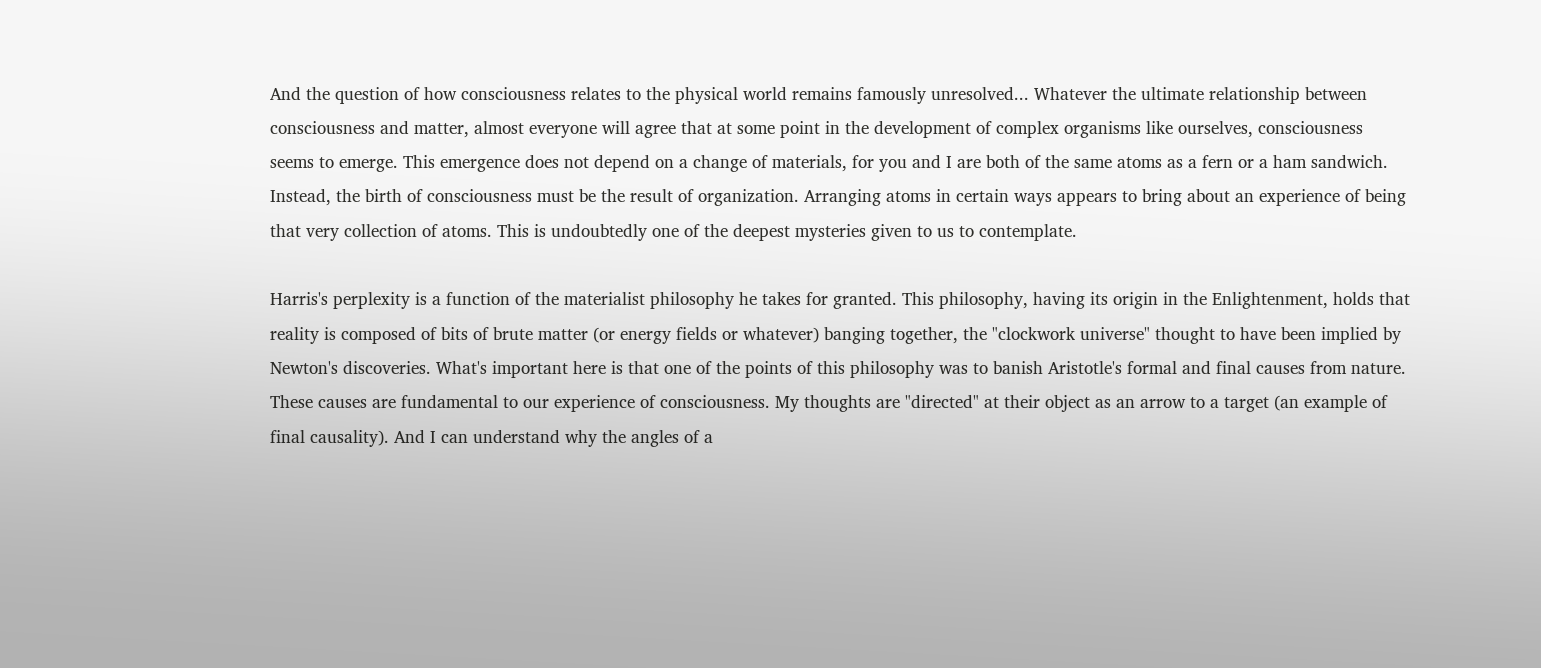And the question of how consciousness relates to the physical world remains famously unresolved... Whatever the ultimate relationship between consciousness and matter, almost everyone will agree that at some point in the development of complex organisms like ourselves, consciousness seems to emerge. This emergence does not depend on a change of materials, for you and I are both of the same atoms as a fern or a ham sandwich. Instead, the birth of consciousness must be the result of organization. Arranging atoms in certain ways appears to bring about an experience of being that very collection of atoms. This is undoubtedly one of the deepest mysteries given to us to contemplate.

Harris's perplexity is a function of the materialist philosophy he takes for granted. This philosophy, having its origin in the Enlightenment, holds that reality is composed of bits of brute matter (or energy fields or whatever) banging together, the "clockwork universe" thought to have been implied by Newton's discoveries. What's important here is that one of the points of this philosophy was to banish Aristotle's formal and final causes from nature. These causes are fundamental to our experience of consciousness. My thoughts are "directed" at their object as an arrow to a target (an example of final causality). And I can understand why the angles of a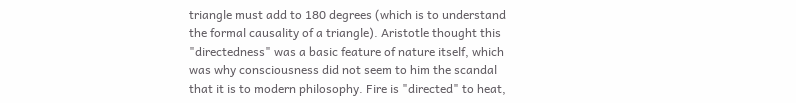triangle must add to 180 degrees (which is to understand the formal causality of a triangle). Aristotle thought this "directedness" was a basic feature of nature itself, which was why consciousness did not seem to him the scandal that it is to modern philosophy. Fire is "directed" to heat,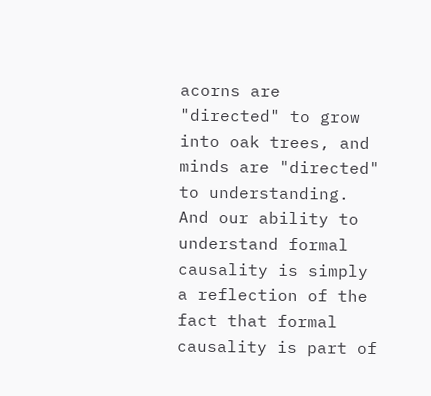acorns are "directed" to grow into oak trees, and minds are "directed" to understanding. And our ability to understand formal causality is simply a reflection of the fact that formal causality is part of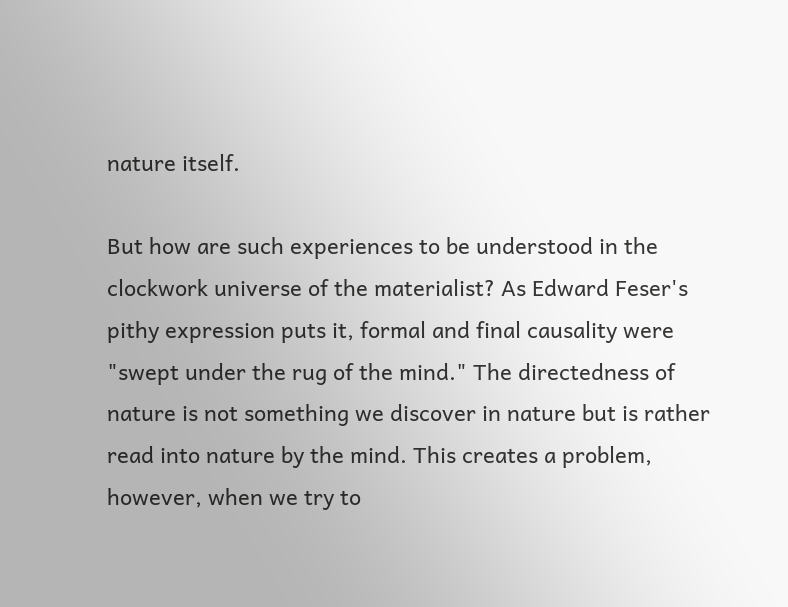nature itself.

But how are such experiences to be understood in the clockwork universe of the materialist? As Edward Feser's pithy expression puts it, formal and final causality were "swept under the rug of the mind." The directedness of nature is not something we discover in nature but is rather read into nature by the mind. This creates a problem, however, when we try to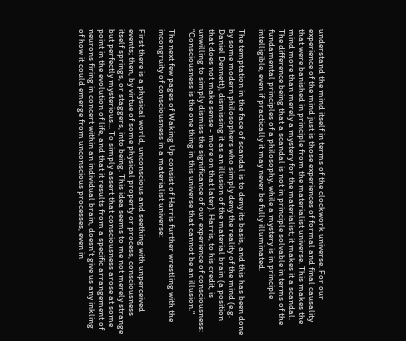understand the mind itself in terms of the clockwork universe. For our experience of the mind just is those experiences of formal and final causality that were banished in principle from the materialist universe. This makes the mind more than merely a mystery for the materialist; it makes it a scandal. The difference being that a scandal is not in principle solvable in terms of the fundamental principles of a philosophy, while a mystery is in principle intelligible, even if practically it may never be fully illuminated.

The temptation in the face of scandal is to deny its basis, and this has been done by some modern philosophers who simply deny the reality of the mind (e.g. Daniel Dennett), dismissing it as an illusion of the material brain (a position that does not make sense - more on that later). Harris, to his credit, is unwilling to simply dismiss the significance of our experience of consciousness: "Consciousness is the one thing in this universe that cannot be an illusion."

The next few pages of Waking Up consist of Harris further wrestling with the incongruity of consciousness in a materialist universe:

First there is a physical world, unconscious and seething with unperceived events; then, by virtue of some physical property or process, consciousness itself springs, or staggers, into being. This idea seems to me not merely strange but perfectly mysterious... To simply assert that consciousness arose at some point in the evolution of life, and that it results from a specific arrangement of neurons firing in concert within an individual brain, doesn't give us any inkling of how it could emerge from unconscious processes, even in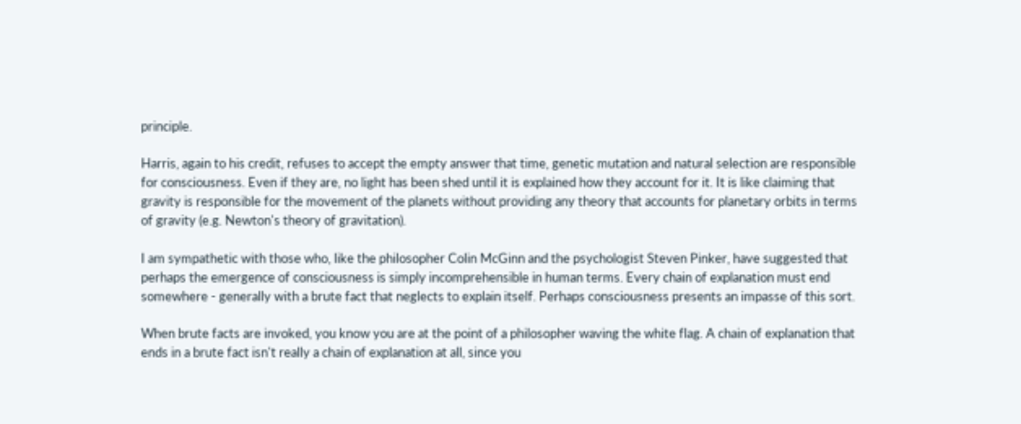principle.

Harris, again to his credit, refuses to accept the empty answer that time, genetic mutation and natural selection are responsible for consciousness. Even if they are, no light has been shed until it is explained how they account for it. It is like claiming that gravity is responsible for the movement of the planets without providing any theory that accounts for planetary orbits in terms of gravity (e.g. Newton's theory of gravitation).

I am sympathetic with those who, like the philosopher Colin McGinn and the psychologist Steven Pinker, have suggested that perhaps the emergence of consciousness is simply incomprehensible in human terms. Every chain of explanation must end somewhere - generally with a brute fact that neglects to explain itself. Perhaps consciousness presents an impasse of this sort.

When brute facts are invoked, you know you are at the point of a philosopher waving the white flag. A chain of explanation that ends in a brute fact isn't really a chain of explanation at all, since you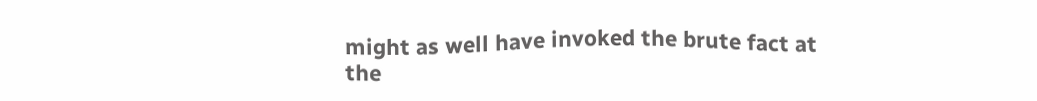might as well have invoked the brute fact at the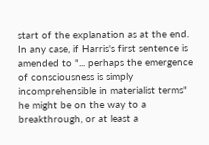start of the explanation as at the end. In any case, if Harris's first sentence is amended to "... perhaps the emergence of consciousness is simply incomprehensible in materialist terms" he might be on the way to a breakthrough, or at least a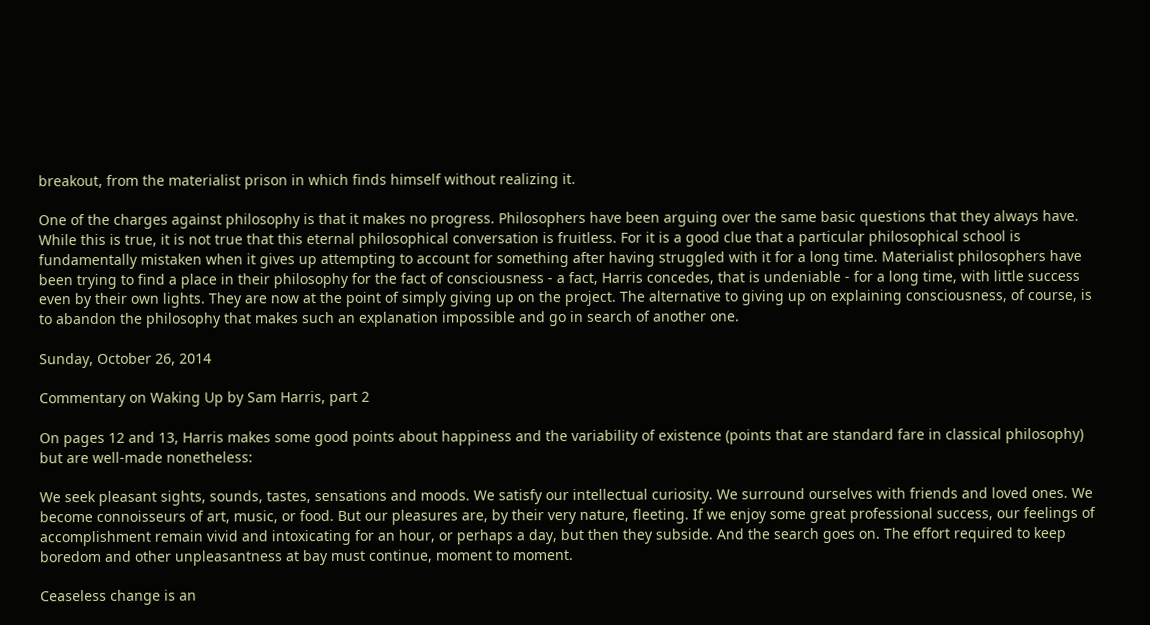breakout, from the materialist prison in which finds himself without realizing it.

One of the charges against philosophy is that it makes no progress. Philosophers have been arguing over the same basic questions that they always have. While this is true, it is not true that this eternal philosophical conversation is fruitless. For it is a good clue that a particular philosophical school is fundamentally mistaken when it gives up attempting to account for something after having struggled with it for a long time. Materialist philosophers have been trying to find a place in their philosophy for the fact of consciousness - a fact, Harris concedes, that is undeniable - for a long time, with little success even by their own lights. They are now at the point of simply giving up on the project. The alternative to giving up on explaining consciousness, of course, is to abandon the philosophy that makes such an explanation impossible and go in search of another one.

Sunday, October 26, 2014

Commentary on Waking Up by Sam Harris, part 2

On pages 12 and 13, Harris makes some good points about happiness and the variability of existence (points that are standard fare in classical philosophy) but are well-made nonetheless:

We seek pleasant sights, sounds, tastes, sensations and moods. We satisfy our intellectual curiosity. We surround ourselves with friends and loved ones. We become connoisseurs of art, music, or food. But our pleasures are, by their very nature, fleeting. If we enjoy some great professional success, our feelings of accomplishment remain vivid and intoxicating for an hour, or perhaps a day, but then they subside. And the search goes on. The effort required to keep boredom and other unpleasantness at bay must continue, moment to moment.

Ceaseless change is an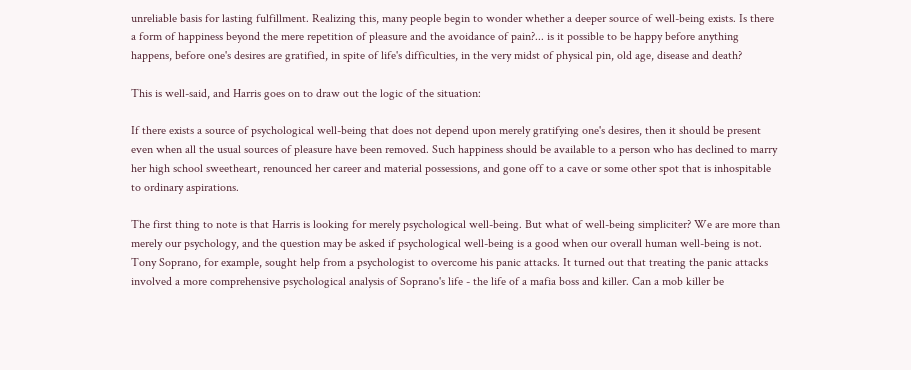unreliable basis for lasting fulfillment. Realizing this, many people begin to wonder whether a deeper source of well-being exists. Is there a form of happiness beyond the mere repetition of pleasure and the avoidance of pain?... is it possible to be happy before anything happens, before one's desires are gratified, in spite of life's difficulties, in the very midst of physical pin, old age, disease and death?

This is well-said, and Harris goes on to draw out the logic of the situation:

If there exists a source of psychological well-being that does not depend upon merely gratifying one's desires, then it should be present even when all the usual sources of pleasure have been removed. Such happiness should be available to a person who has declined to marry her high school sweetheart, renounced her career and material possessions, and gone off to a cave or some other spot that is inhospitable to ordinary aspirations.

The first thing to note is that Harris is looking for merely psychological well-being. But what of well-being simpliciter? We are more than merely our psychology, and the question may be asked if psychological well-being is a good when our overall human well-being is not. Tony Soprano, for example, sought help from a psychologist to overcome his panic attacks. It turned out that treating the panic attacks involved a more comprehensive psychological analysis of Soprano's life - the life of a mafia boss and killer. Can a mob killer be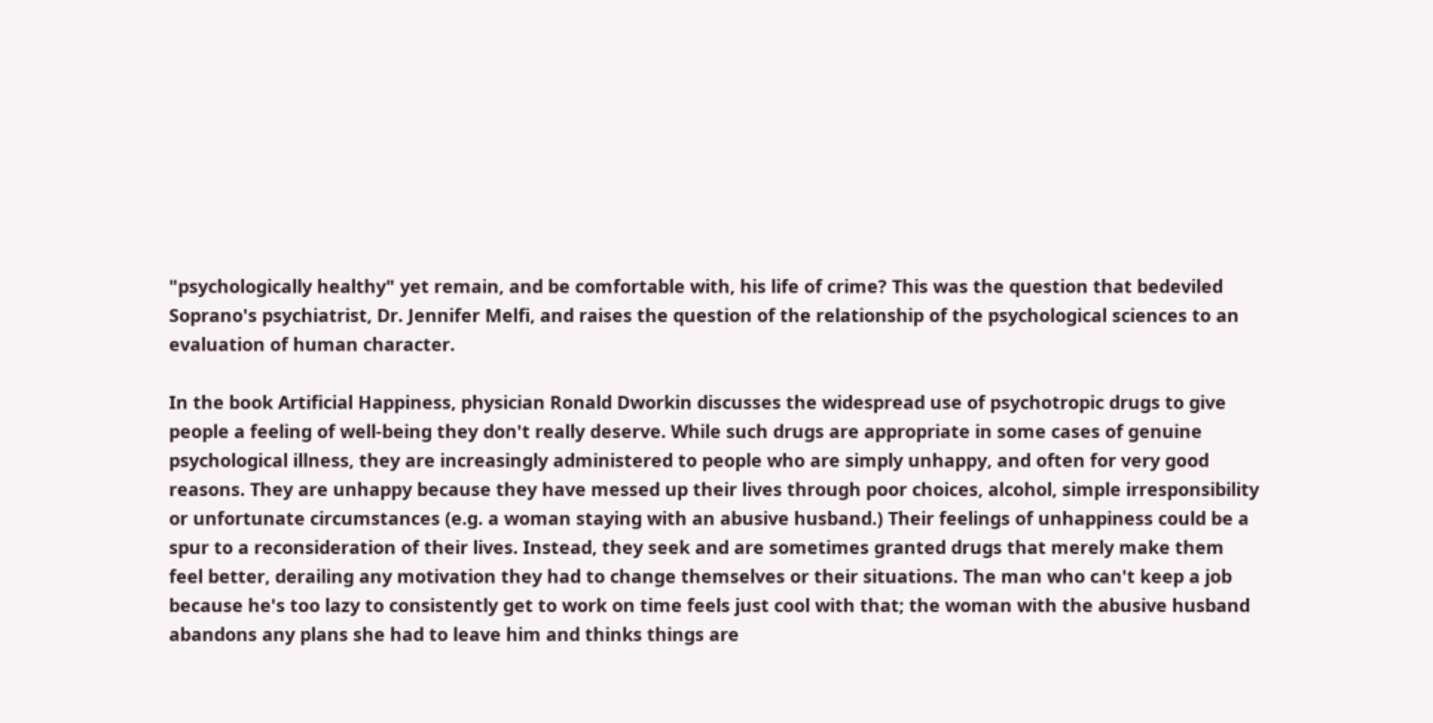"psychologically healthy" yet remain, and be comfortable with, his life of crime? This was the question that bedeviled Soprano's psychiatrist, Dr. Jennifer Melfi, and raises the question of the relationship of the psychological sciences to an evaluation of human character.

In the book Artificial Happiness, physician Ronald Dworkin discusses the widespread use of psychotropic drugs to give people a feeling of well-being they don't really deserve. While such drugs are appropriate in some cases of genuine psychological illness, they are increasingly administered to people who are simply unhappy, and often for very good reasons. They are unhappy because they have messed up their lives through poor choices, alcohol, simple irresponsibility or unfortunate circumstances (e.g. a woman staying with an abusive husband.) Their feelings of unhappiness could be a spur to a reconsideration of their lives. Instead, they seek and are sometimes granted drugs that merely make them feel better, derailing any motivation they had to change themselves or their situations. The man who can't keep a job because he's too lazy to consistently get to work on time feels just cool with that; the woman with the abusive husband abandons any plans she had to leave him and thinks things are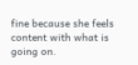fine because she feels content with what is going on.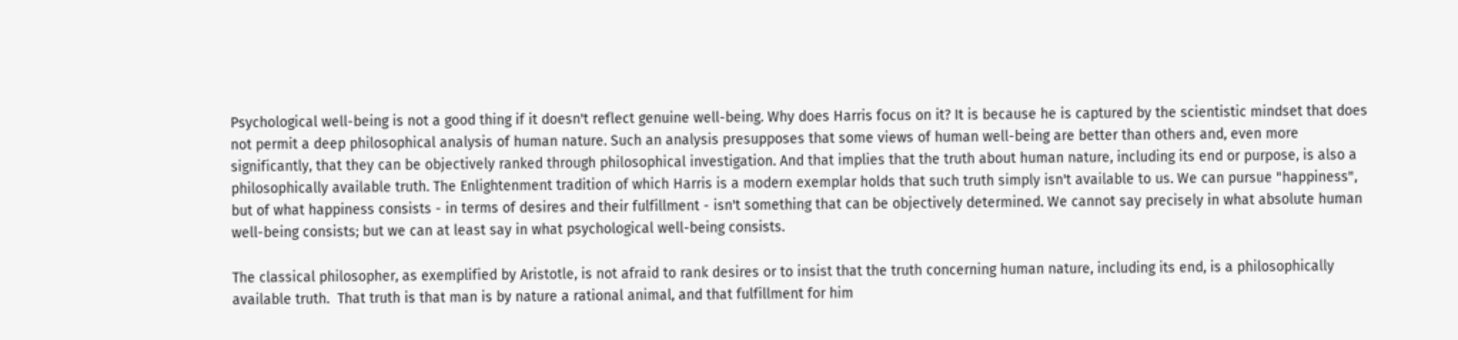Psychological well-being is not a good thing if it doesn't reflect genuine well-being. Why does Harris focus on it? It is because he is captured by the scientistic mindset that does not permit a deep philosophical analysis of human nature. Such an analysis presupposes that some views of human well-being are better than others and, even more significantly, that they can be objectively ranked through philosophical investigation. And that implies that the truth about human nature, including its end or purpose, is also a philosophically available truth. The Enlightenment tradition of which Harris is a modern exemplar holds that such truth simply isn't available to us. We can pursue "happiness", but of what happiness consists - in terms of desires and their fulfillment - isn't something that can be objectively determined. We cannot say precisely in what absolute human well-being consists; but we can at least say in what psychological well-being consists.

The classical philosopher, as exemplified by Aristotle, is not afraid to rank desires or to insist that the truth concerning human nature, including its end, is a philosophically available truth.  That truth is that man is by nature a rational animal, and that fulfillment for him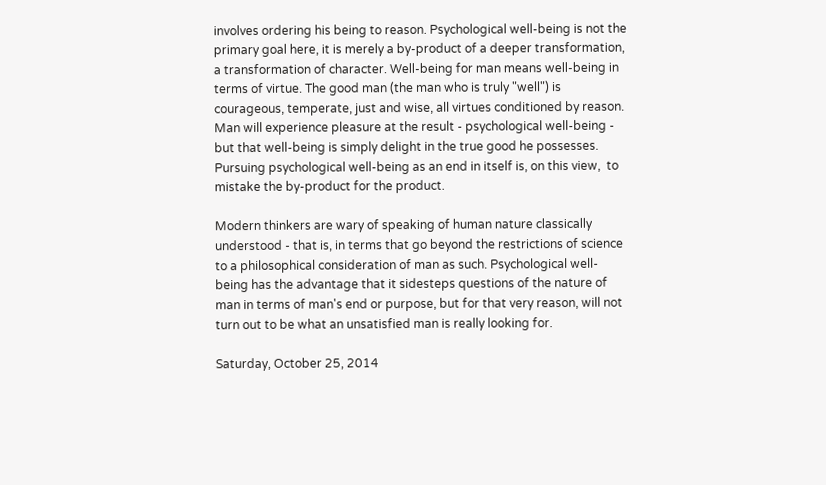involves ordering his being to reason. Psychological well-being is not the primary goal here, it is merely a by-product of a deeper transformation, a transformation of character. Well-being for man means well-being in terms of virtue. The good man (the man who is truly "well") is courageous, temperate, just and wise, all virtues conditioned by reason. Man will experience pleasure at the result - psychological well-being - but that well-being is simply delight in the true good he possesses. Pursuing psychological well-being as an end in itself is, on this view,  to mistake the by-product for the product.

Modern thinkers are wary of speaking of human nature classically understood - that is, in terms that go beyond the restrictions of science to a philosophical consideration of man as such. Psychological well-being has the advantage that it sidesteps questions of the nature of man in terms of man's end or purpose, but for that very reason, will not turn out to be what an unsatisfied man is really looking for.

Saturday, October 25, 2014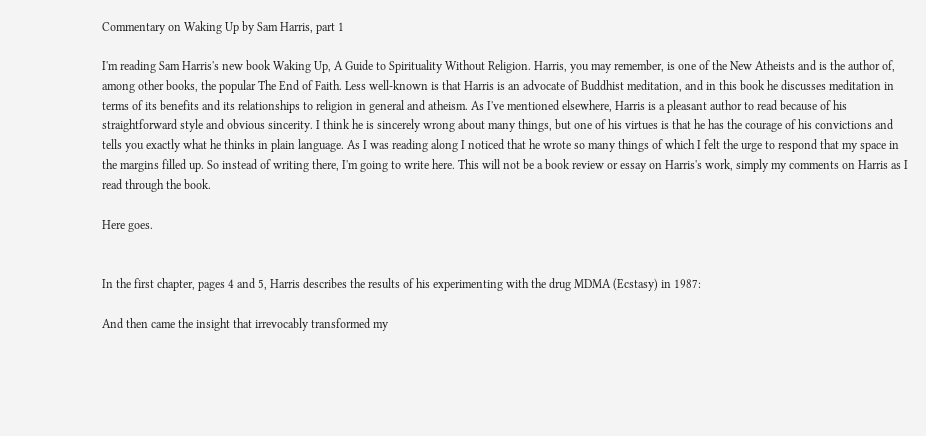Commentary on Waking Up by Sam Harris, part 1

I'm reading Sam Harris's new book Waking Up, A Guide to Spirituality Without Religion. Harris, you may remember, is one of the New Atheists and is the author of, among other books, the popular The End of Faith. Less well-known is that Harris is an advocate of Buddhist meditation, and in this book he discusses meditation in terms of its benefits and its relationships to religion in general and atheism. As I've mentioned elsewhere, Harris is a pleasant author to read because of his straightforward style and obvious sincerity. I think he is sincerely wrong about many things, but one of his virtues is that he has the courage of his convictions and tells you exactly what he thinks in plain language. As I was reading along I noticed that he wrote so many things of which I felt the urge to respond that my space in the margins filled up. So instead of writing there, I'm going to write here. This will not be a book review or essay on Harris's work, simply my comments on Harris as I read through the book.

Here goes.


In the first chapter, pages 4 and 5, Harris describes the results of his experimenting with the drug MDMA (Ecstasy) in 1987:

And then came the insight that irrevocably transformed my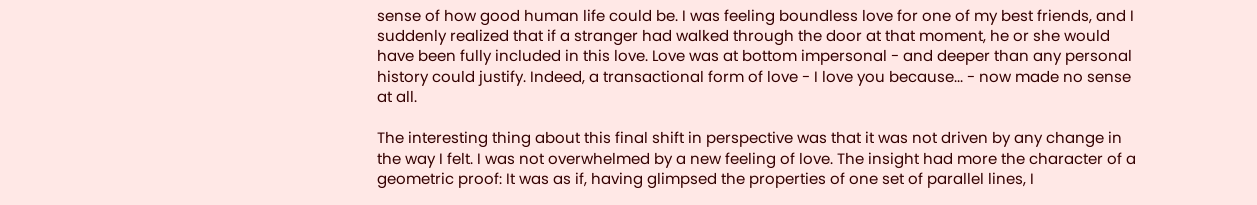sense of how good human life could be. I was feeling boundless love for one of my best friends, and I suddenly realized that if a stranger had walked through the door at that moment, he or she would have been fully included in this love. Love was at bottom impersonal - and deeper than any personal history could justify. Indeed, a transactional form of love - I love you because... - now made no sense at all.

The interesting thing about this final shift in perspective was that it was not driven by any change in the way I felt. I was not overwhelmed by a new feeling of love. The insight had more the character of a geometric proof: It was as if, having glimpsed the properties of one set of parallel lines, I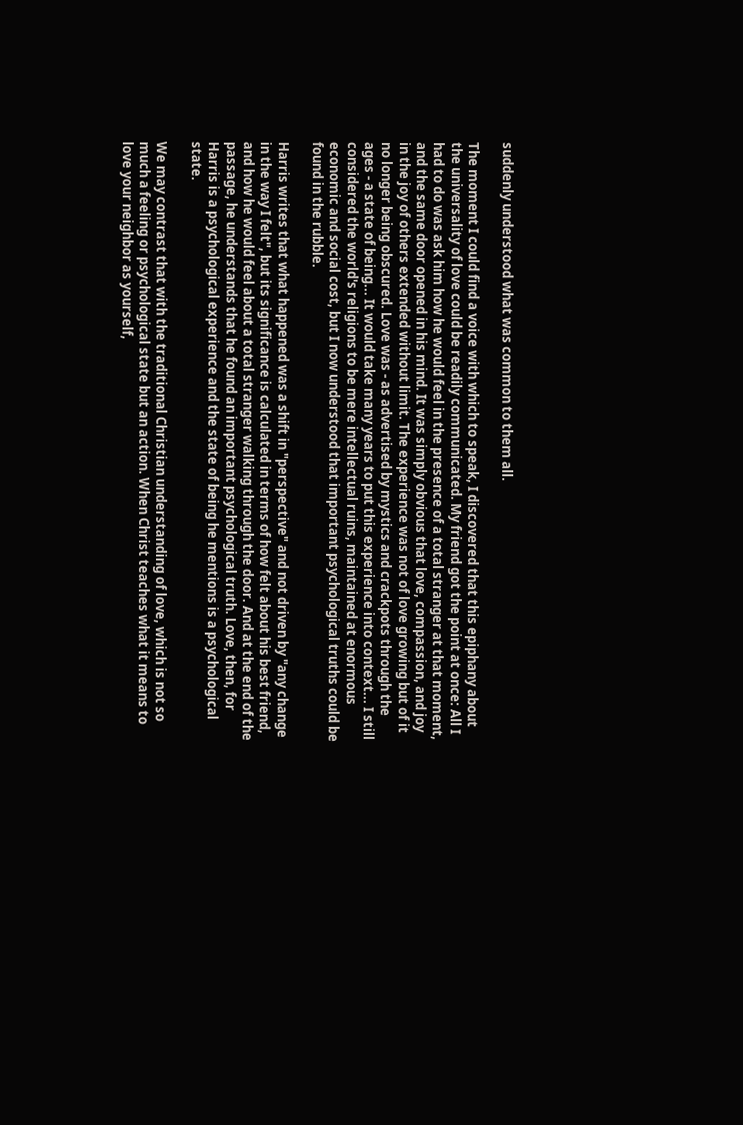suddenly understood what was common to them all.

The moment I could find a voice with which to speak, I discovered that this epiphany about the universality of love could be readily communicated. My friend got the point at once: All I had to do was ask him how he would feel in the presence of a total stranger at that moment, and the same door opened in his mind. It was simply obvious that love, compassion, and joy in the joy of others extended without limit. The experience was not of love growing but of it no longer being obscured. Love was - as advertised by mystics and crackpots through the ages - a state of being... It would take many years to put this experience into context... I still considered the world's religions to be mere intellectual ruins, maintained at enormous economic and social cost, but I now understood that important psychological truths could be found in the rubble.

Harris writes that what happened was a shift in "perspective" and not driven by "any change in the way I felt", but its significance is calculated in terms of how felt about his best friend, and how he would feel about a total stranger walking through the door. And at the end of the passage, he understands that he found an important psychological truth. Love, then, for Harris is a psychological experience and the state of being he mentions is a psychological state.

We may contrast that with the traditional Christian understanding of love, which is not so much a feeling or psychological state but an action. When Christ teaches what it means to love your neighbor as yourself,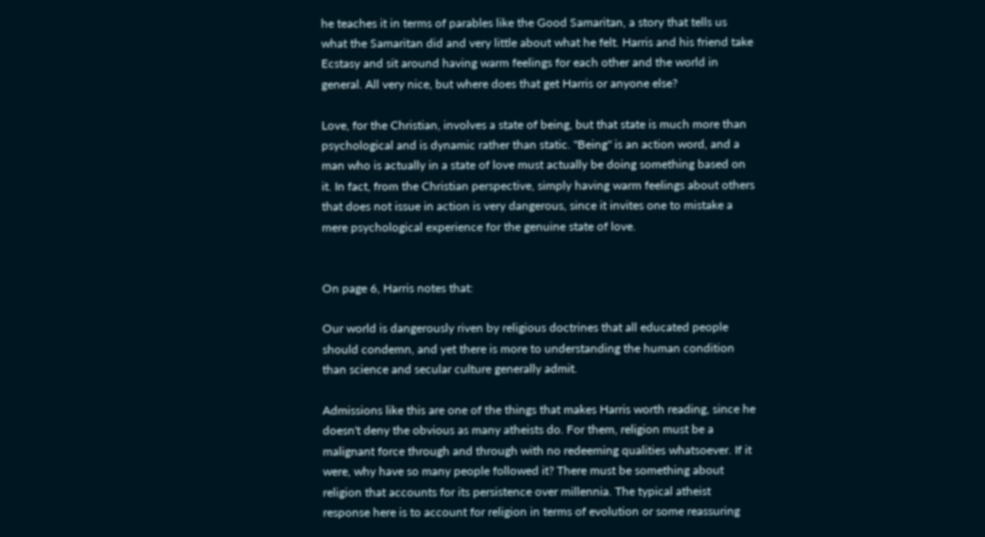he teaches it in terms of parables like the Good Samaritan, a story that tells us what the Samaritan did and very little about what he felt. Harris and his friend take Ecstasy and sit around having warm feelings for each other and the world in general. All very nice, but where does that get Harris or anyone else?

Love, for the Christian, involves a state of being, but that state is much more than psychological and is dynamic rather than static. "Being" is an action word, and a man who is actually in a state of love must actually be doing something based on it. In fact, from the Christian perspective, simply having warm feelings about others that does not issue in action is very dangerous, since it invites one to mistake a mere psychological experience for the genuine state of love.


On page 6, Harris notes that:

Our world is dangerously riven by religious doctrines that all educated people should condemn, and yet there is more to understanding the human condition than science and secular culture generally admit.

Admissions like this are one of the things that makes Harris worth reading, since he doesn't deny the obvious as many atheists do. For them, religion must be a malignant force through and through with no redeeming qualities whatsoever. If it were, why have so many people followed it? There must be something about religion that accounts for its persistence over millennia. The typical atheist response here is to account for religion in terms of evolution or some reassuring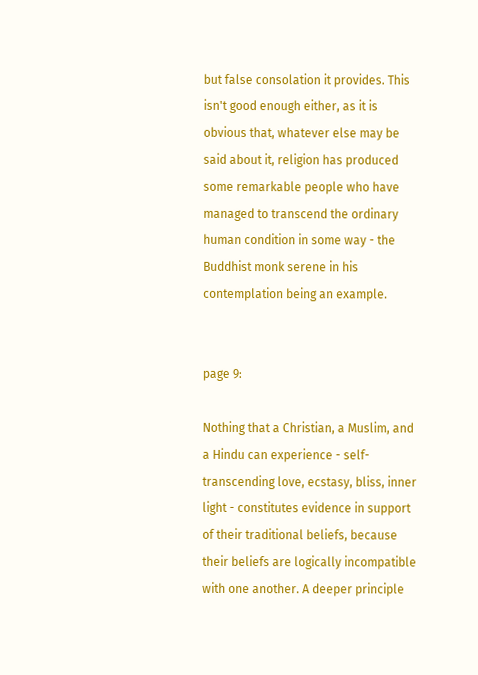but false consolation it provides. This isn't good enough either, as it is obvious that, whatever else may be said about it, religion has produced some remarkable people who have managed to transcend the ordinary human condition in some way - the Buddhist monk serene in his contemplation being an example.


page 9:

Nothing that a Christian, a Muslim, and a Hindu can experience - self-transcending love, ecstasy, bliss, inner light - constitutes evidence in support of their traditional beliefs, because their beliefs are logically incompatible with one another. A deeper principle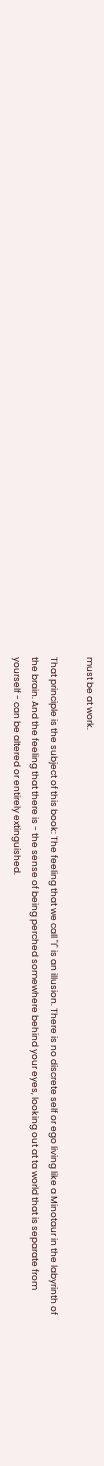must be at work.

That principle is the subject of this book: The feeling that we call "I" is an illusion. There is no discrete self or ego living like a Minotaur in the labyrinth of the brain. And the feeling that there is - the sense of being perched somewhere behind your eyes, looking out at ta world that is separate from yourself - can be altered or entirely extinguished.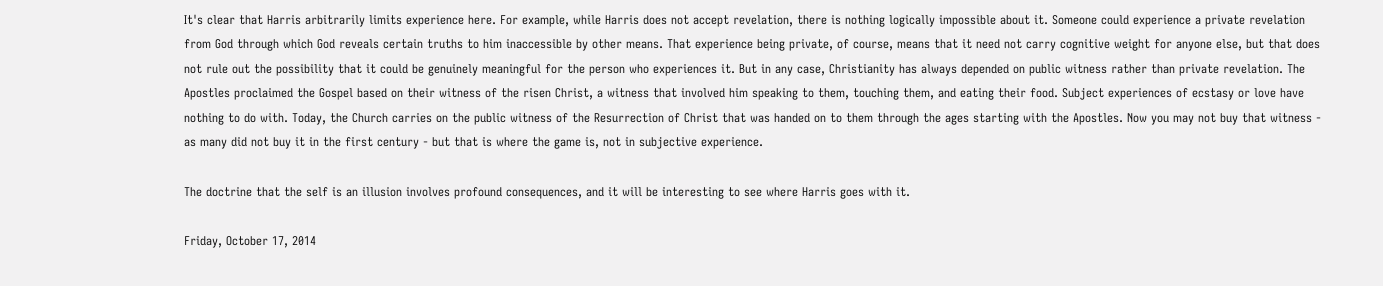It's clear that Harris arbitrarily limits experience here. For example, while Harris does not accept revelation, there is nothing logically impossible about it. Someone could experience a private revelation from God through which God reveals certain truths to him inaccessible by other means. That experience being private, of course, means that it need not carry cognitive weight for anyone else, but that does not rule out the possibility that it could be genuinely meaningful for the person who experiences it. But in any case, Christianity has always depended on public witness rather than private revelation. The Apostles proclaimed the Gospel based on their witness of the risen Christ, a witness that involved him speaking to them, touching them, and eating their food. Subject experiences of ecstasy or love have nothing to do with. Today, the Church carries on the public witness of the Resurrection of Christ that was handed on to them through the ages starting with the Apostles. Now you may not buy that witness - as many did not buy it in the first century - but that is where the game is, not in subjective experience.

The doctrine that the self is an illusion involves profound consequences, and it will be interesting to see where Harris goes with it.

Friday, October 17, 2014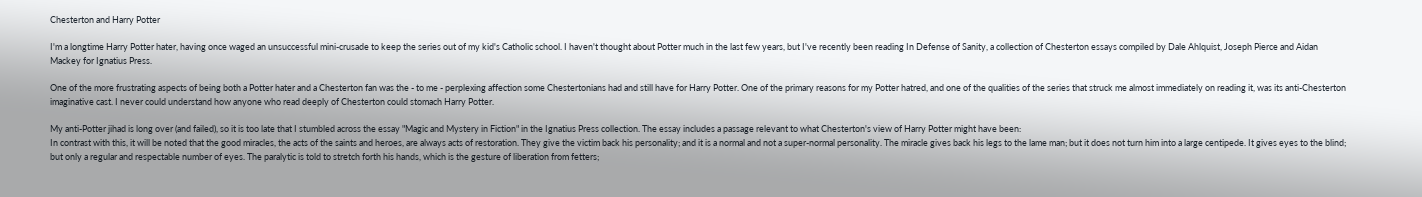Chesterton and Harry Potter

I'm a longtime Harry Potter hater, having once waged an unsuccessful mini-crusade to keep the series out of my kid's Catholic school. I haven't thought about Potter much in the last few years, but I've recently been reading In Defense of Sanity, a collection of Chesterton essays compiled by Dale Ahlquist, Joseph Pierce and Aidan Mackey for Ignatius Press.

One of the more frustrating aspects of being both a Potter hater and a Chesterton fan was the - to me - perplexing affection some Chestertonians had and still have for Harry Potter. One of the primary reasons for my Potter hatred, and one of the qualities of the series that struck me almost immediately on reading it, was its anti-Chesterton imaginative cast. I never could understand how anyone who read deeply of Chesterton could stomach Harry Potter.

My anti-Potter jihad is long over (and failed), so it is too late that I stumbled across the essay "Magic and Mystery in Fiction" in the Ignatius Press collection. The essay includes a passage relevant to what Chesterton's view of Harry Potter might have been:
In contrast with this, it will be noted that the good miracles, the acts of the saints and heroes, are always acts of restoration. They give the victim back his personality; and it is a normal and not a super-normal personality. The miracle gives back his legs to the lame man; but it does not turn him into a large centipede. It gives eyes to the blind; but only a regular and respectable number of eyes. The paralytic is told to stretch forth his hands, which is the gesture of liberation from fetters;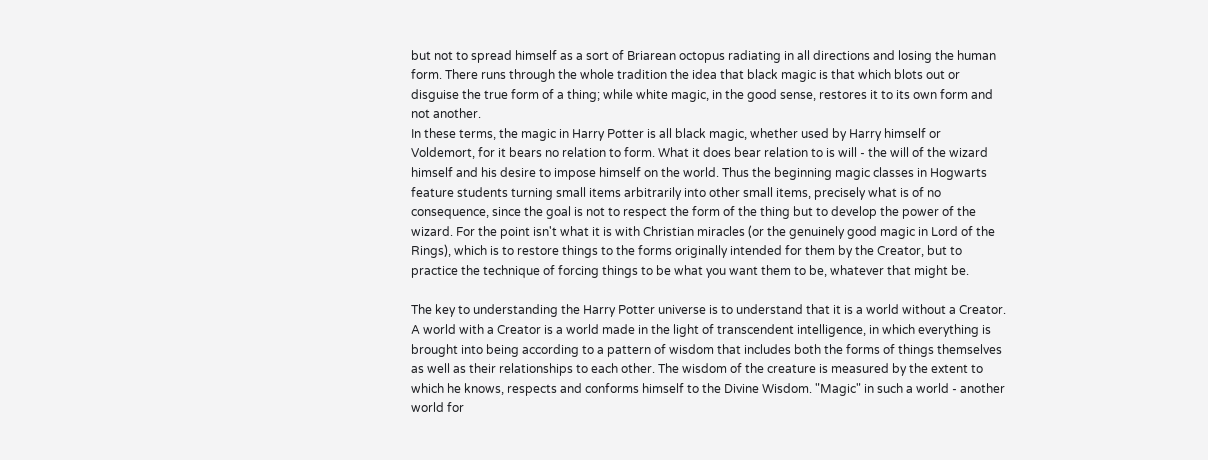but not to spread himself as a sort of Briarean octopus radiating in all directions and losing the human form. There runs through the whole tradition the idea that black magic is that which blots out or disguise the true form of a thing; while white magic, in the good sense, restores it to its own form and not another.
In these terms, the magic in Harry Potter is all black magic, whether used by Harry himself or Voldemort, for it bears no relation to form. What it does bear relation to is will - the will of the wizard himself and his desire to impose himself on the world. Thus the beginning magic classes in Hogwarts feature students turning small items arbitrarily into other small items, precisely what is of no consequence, since the goal is not to respect the form of the thing but to develop the power of the wizard. For the point isn't what it is with Christian miracles (or the genuinely good magic in Lord of the Rings), which is to restore things to the forms originally intended for them by the Creator, but to practice the technique of forcing things to be what you want them to be, whatever that might be.

The key to understanding the Harry Potter universe is to understand that it is a world without a Creator. A world with a Creator is a world made in the light of transcendent intelligence, in which everything is brought into being according to a pattern of wisdom that includes both the forms of things themselves as well as their relationships to each other. The wisdom of the creature is measured by the extent to which he knows, respects and conforms himself to the Divine Wisdom. "Magic" in such a world - another world for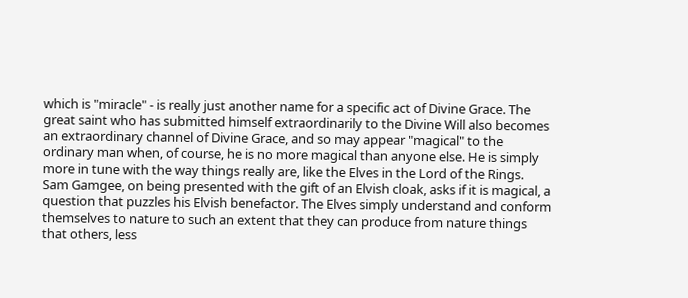which is "miracle" - is really just another name for a specific act of Divine Grace. The great saint who has submitted himself extraordinarily to the Divine Will also becomes an extraordinary channel of Divine Grace, and so may appear "magical" to the ordinary man when, of course, he is no more magical than anyone else. He is simply more in tune with the way things really are, like the Elves in the Lord of the Rings. Sam Gamgee, on being presented with the gift of an Elvish cloak, asks if it is magical, a question that puzzles his Elvish benefactor. The Elves simply understand and conform themselves to nature to such an extent that they can produce from nature things that others, less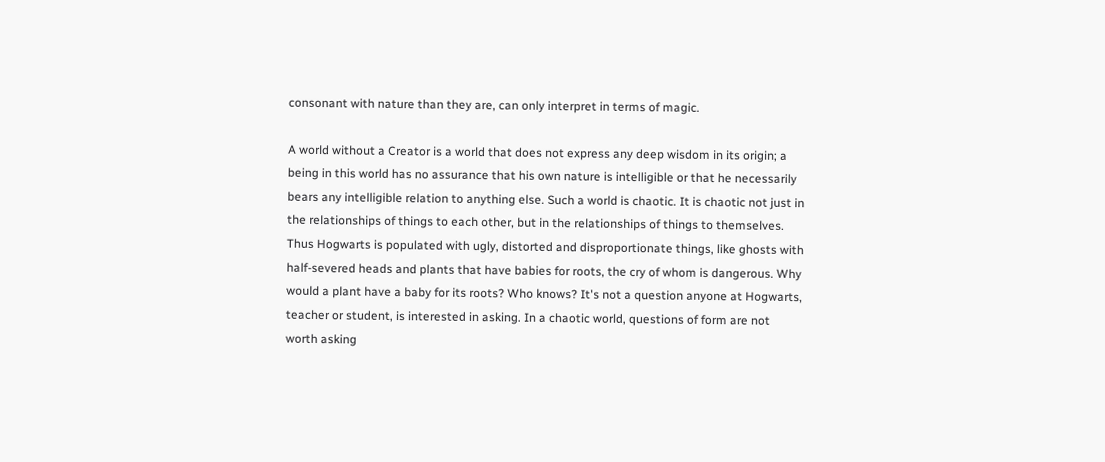consonant with nature than they are, can only interpret in terms of magic.

A world without a Creator is a world that does not express any deep wisdom in its origin; a being in this world has no assurance that his own nature is intelligible or that he necessarily bears any intelligible relation to anything else. Such a world is chaotic. It is chaotic not just in the relationships of things to each other, but in the relationships of things to themselves. Thus Hogwarts is populated with ugly, distorted and disproportionate things, like ghosts with half-severed heads and plants that have babies for roots, the cry of whom is dangerous. Why would a plant have a baby for its roots? Who knows? It's not a question anyone at Hogwarts, teacher or student, is interested in asking. In a chaotic world, questions of form are not worth asking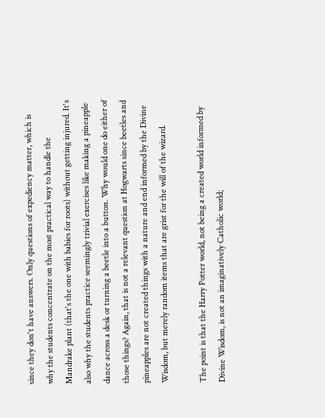since they don't have answers. Only questions of expediency matter, which is why the students concentrate on the most practical way to handle the Mandrake plant (that's the one with babies for roots) without getting injured. It's also why the students practice seemingly trivial exercises like making a pineapple dance across a desk or turning a beetle into a button. Why would one do either of those things? Again, that is not a relevant question at Hogwarts since beetles and pineapples are not created things with a nature and end informed by the Divine Wisdom, but merely random items that are grist for the will of the wizard.

The point is that the Harry Potter world, not being a created world informed by Divine Wisdom, is not an imaginatively Catholic world;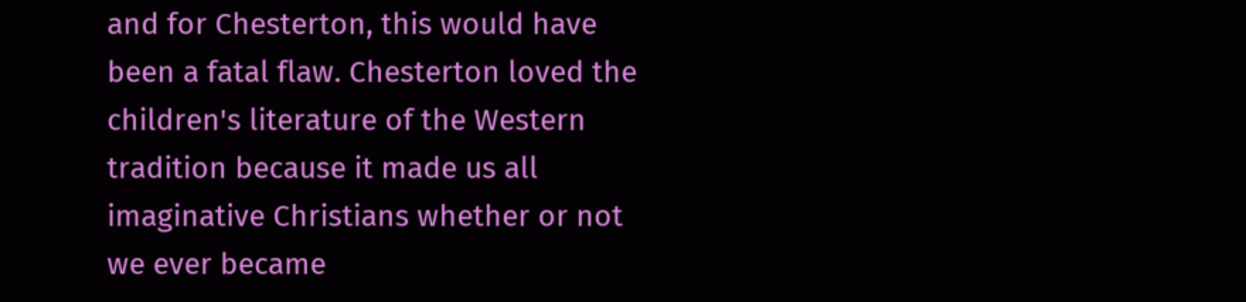and for Chesterton, this would have been a fatal flaw. Chesterton loved the children's literature of the Western tradition because it made us all imaginative Christians whether or not we ever became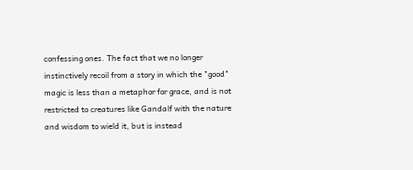confessing ones. The fact that we no longer instinctively recoil from a story in which the "good" magic is less than a metaphor for grace, and is not restricted to creatures like Gandalf with the nature and wisdom to wield it, but is instead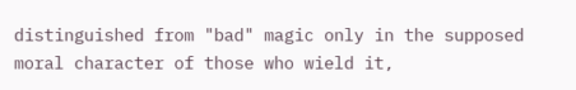distinguished from "bad" magic only in the supposed moral character of those who wield it,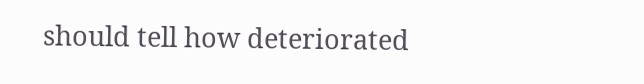should tell how deteriorated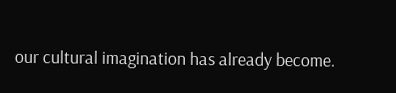our cultural imagination has already become.